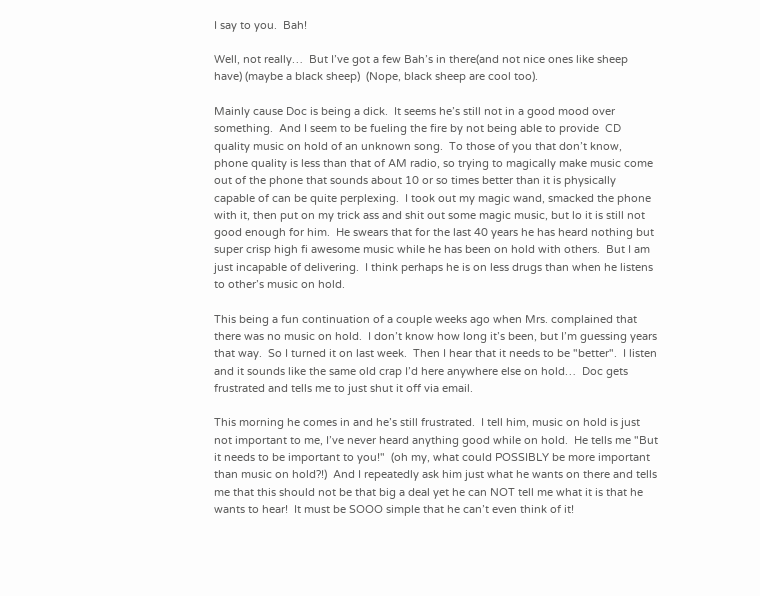I say to you.  Bah!

Well, not really…  But I’ve got a few Bah’s in there(and not nice ones like sheep have) (maybe a black sheep)  (Nope, black sheep are cool too).

Mainly cause Doc is being a dick.  It seems he’s still not in a good mood over something.  And I seem to be fueling the fire by not being able to provide  CD quality music on hold of an unknown song.  To those of you that don’t know, phone quality is less than that of AM radio, so trying to magically make music come out of the phone that sounds about 10 or so times better than it is physically capable of can be quite perplexing.  I took out my magic wand, smacked the phone with it, then put on my trick ass and shit out some magic music, but lo it is still not good enough for him.  He swears that for the last 40 years he has heard nothing but super crisp high fi awesome music while he has been on hold with others.  But I am just incapable of delivering.  I think perhaps he is on less drugs than when he listens to other’s music on hold.

This being a fun continuation of a couple weeks ago when Mrs. complained that there was no music on hold.  I don’t know how long it’s been, but I’m guessing years that way.  So I turned it on last week.  Then I hear that it needs to be "better".  I listen and it sounds like the same old crap I’d here anywhere else on hold…  Doc gets frustrated and tells me to just shut it off via email.

This morning he comes in and he’s still frustrated.  I tell him, music on hold is just not important to me, I’ve never heard anything good while on hold.  He tells me "But it needs to be important to you!"  (oh my, what could POSSIBLY be more important than music on hold?!)  And I repeatedly ask him just what he wants on there and tells me that this should not be that big a deal yet he can NOT tell me what it is that he wants to hear!  It must be SOOO simple that he can’t even think of it!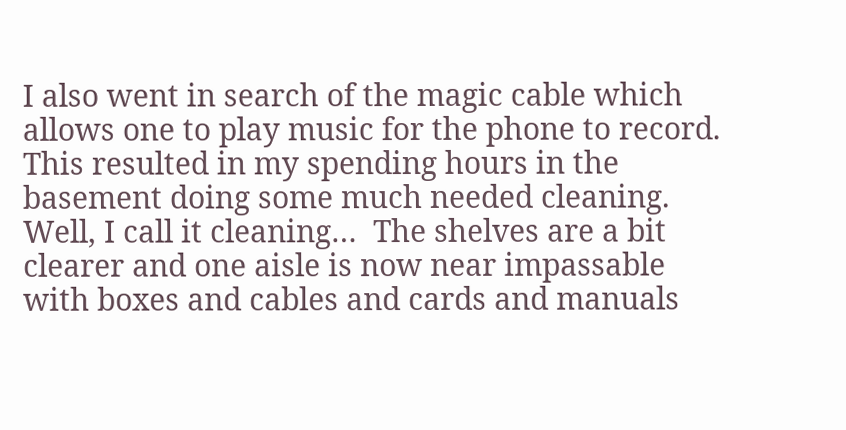I also went in search of the magic cable which allows one to play music for the phone to record.  This resulted in my spending hours in the basement doing some much needed cleaning.  Well, I call it cleaning…  The shelves are a bit clearer and one aisle is now near impassable with boxes and cables and cards and manuals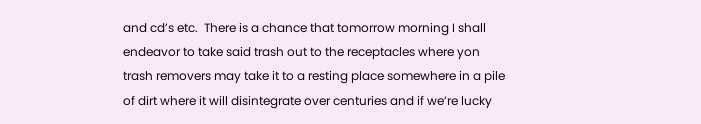and cd’s etc.  There is a chance that tomorrow morning I shall endeavor to take said trash out to the receptacles where yon trash removers may take it to a resting place somewhere in a pile of dirt where it will disintegrate over centuries and if we’re lucky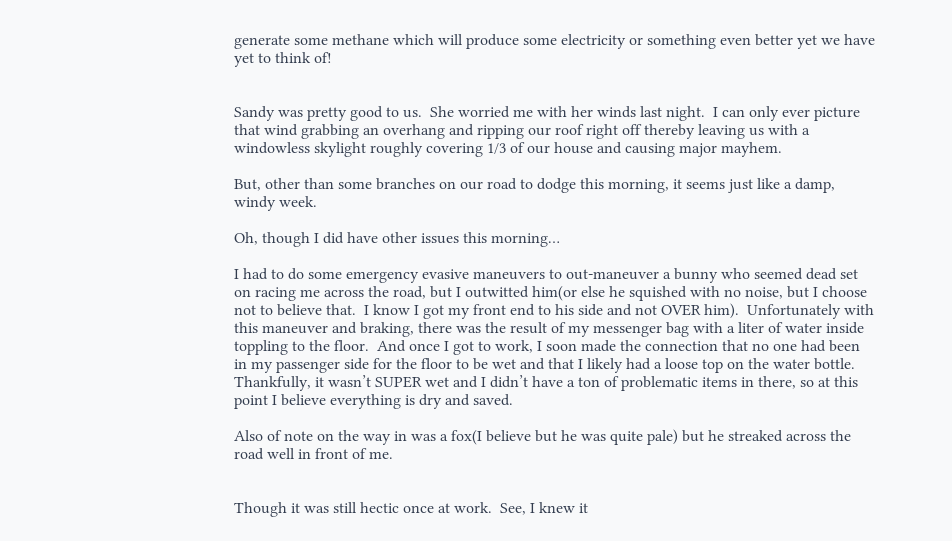generate some methane which will produce some electricity or something even better yet we have yet to think of!


Sandy was pretty good to us.  She worried me with her winds last night.  I can only ever picture that wind grabbing an overhang and ripping our roof right off thereby leaving us with a windowless skylight roughly covering 1/3 of our house and causing major mayhem.

But, other than some branches on our road to dodge this morning, it seems just like a damp, windy week.

Oh, though I did have other issues this morning…

I had to do some emergency evasive maneuvers to out-maneuver a bunny who seemed dead set on racing me across the road, but I outwitted him(or else he squished with no noise, but I choose not to believe that.  I know I got my front end to his side and not OVER him).  Unfortunately with this maneuver and braking, there was the result of my messenger bag with a liter of water inside toppling to the floor.  And once I got to work, I soon made the connection that no one had been in my passenger side for the floor to be wet and that I likely had a loose top on the water bottle.  Thankfully, it wasn’t SUPER wet and I didn’t have a ton of problematic items in there, so at this point I believe everything is dry and saved.

Also of note on the way in was a fox(I believe but he was quite pale) but he streaked across the road well in front of me.


Though it was still hectic once at work.  See, I knew it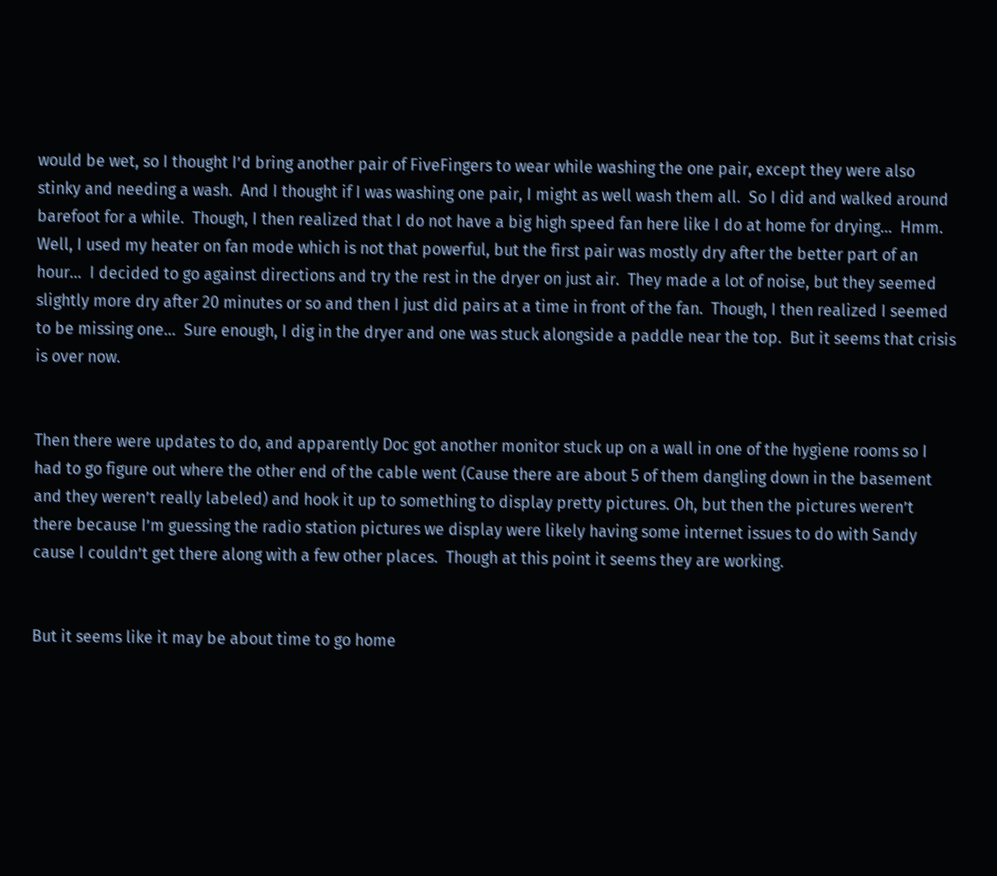would be wet, so I thought I’d bring another pair of FiveFingers to wear while washing the one pair, except they were also stinky and needing a wash.  And I thought if I was washing one pair, I might as well wash them all.  So I did and walked around barefoot for a while.  Though, I then realized that I do not have a big high speed fan here like I do at home for drying…  Hmm.  Well, I used my heater on fan mode which is not that powerful, but the first pair was mostly dry after the better part of an hour…  I decided to go against directions and try the rest in the dryer on just air.  They made a lot of noise, but they seemed slightly more dry after 20 minutes or so and then I just did pairs at a time in front of the fan.  Though, I then realized I seemed to be missing one…  Sure enough, I dig in the dryer and one was stuck alongside a paddle near the top.  But it seems that crisis is over now.


Then there were updates to do, and apparently Doc got another monitor stuck up on a wall in one of the hygiene rooms so I had to go figure out where the other end of the cable went (Cause there are about 5 of them dangling down in the basement and they weren’t really labeled) and hook it up to something to display pretty pictures. Oh, but then the pictures weren’t there because I’m guessing the radio station pictures we display were likely having some internet issues to do with Sandy cause I couldn’t get there along with a few other places.  Though at this point it seems they are working.


But it seems like it may be about time to go home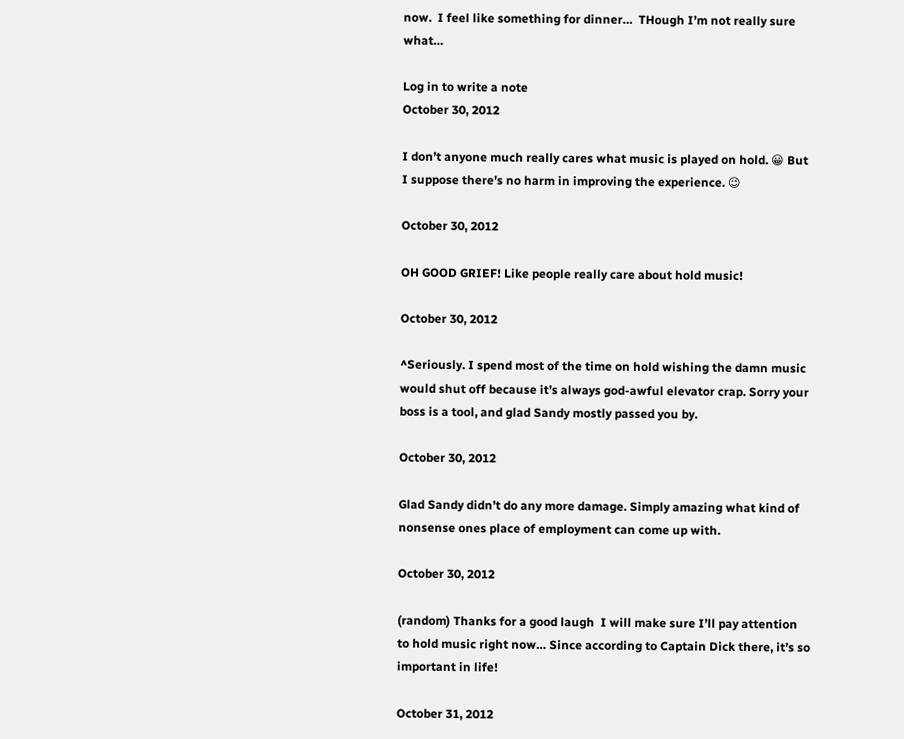now.  I feel like something for dinner…  THough I’m not really sure what…

Log in to write a note
October 30, 2012

I don’t anyone much really cares what music is played on hold. 😀 But I suppose there’s no harm in improving the experience. 😉

October 30, 2012

OH GOOD GRIEF! Like people really care about hold music!

October 30, 2012

^Seriously. I spend most of the time on hold wishing the damn music would shut off because it’s always god-awful elevator crap. Sorry your boss is a tool, and glad Sandy mostly passed you by.

October 30, 2012

Glad Sandy didn’t do any more damage. Simply amazing what kind of nonsense ones place of employment can come up with.

October 30, 2012

(random) Thanks for a good laugh  I will make sure I’ll pay attention to hold music right now… Since according to Captain Dick there, it’s so important in life!

October 31, 2012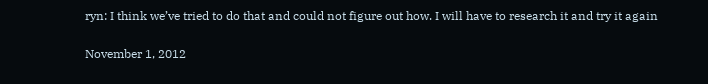ryn: I think we’ve tried to do that and could not figure out how. I will have to research it and try it again

November 1, 2012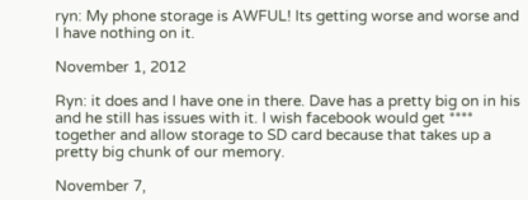ryn: My phone storage is AWFUL! Its getting worse and worse and I have nothing on it.

November 1, 2012

Ryn: it does and I have one in there. Dave has a pretty big on in his and he still has issues with it. I wish facebook would get **** together and allow storage to SD card because that takes up a pretty big chunk of our memory.

November 7,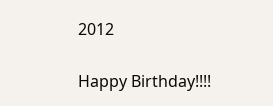2012

Happy Birthday!!!!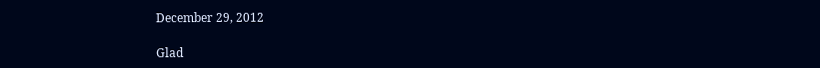December 29, 2012

Glad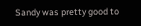Sandy was pretty good to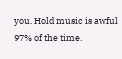you. Hold music is awful 97% of the time.